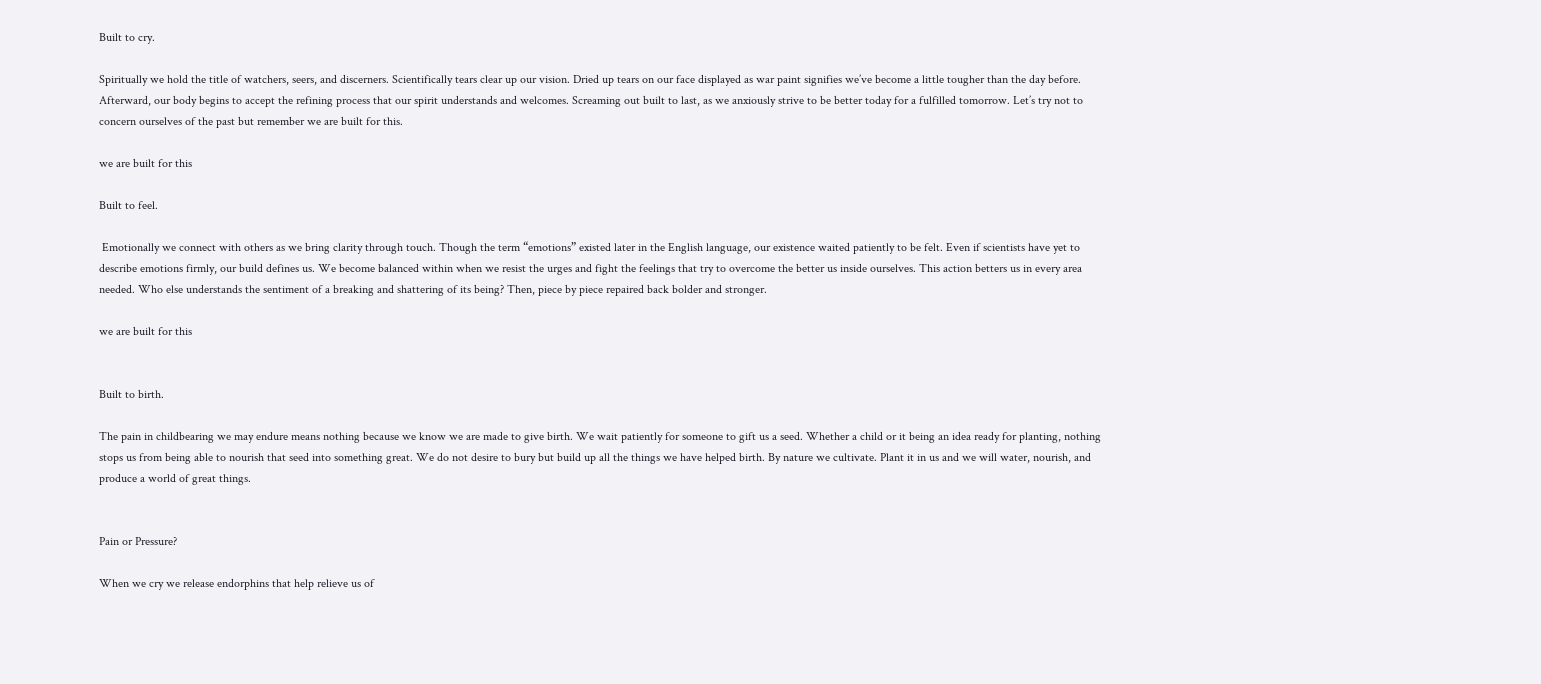Built to cry.

Spiritually we hold the title of watchers, seers, and discerners. Scientifically tears clear up our vision. Dried up tears on our face displayed as war paint signifies we’ve become a little tougher than the day before. Afterward, our body begins to accept the refining process that our spirit understands and welcomes. Screaming out built to last, as we anxiously strive to be better today for a fulfilled tomorrow. Let’s try not to concern ourselves of the past but remember we are built for this.

we are built for this

Built to feel.

 Emotionally we connect with others as we bring clarity through touch. Though the term “emotions” existed later in the English language, our existence waited patiently to be felt. Even if scientists have yet to describe emotions firmly, our build defines us. We become balanced within when we resist the urges and fight the feelings that try to overcome the better us inside ourselves. This action betters us in every area needed. Who else understands the sentiment of a breaking and shattering of its being? Then, piece by piece repaired back bolder and stronger.

we are built for this


Built to birth.

The pain in childbearing we may endure means nothing because we know we are made to give birth. We wait patiently for someone to gift us a seed. Whether a child or it being an idea ready for planting, nothing stops us from being able to nourish that seed into something great. We do not desire to bury but build up all the things we have helped birth. By nature we cultivate. Plant it in us and we will water, nourish, and produce a world of great things.


Pain or Pressure?

When we cry we release endorphins that help relieve us of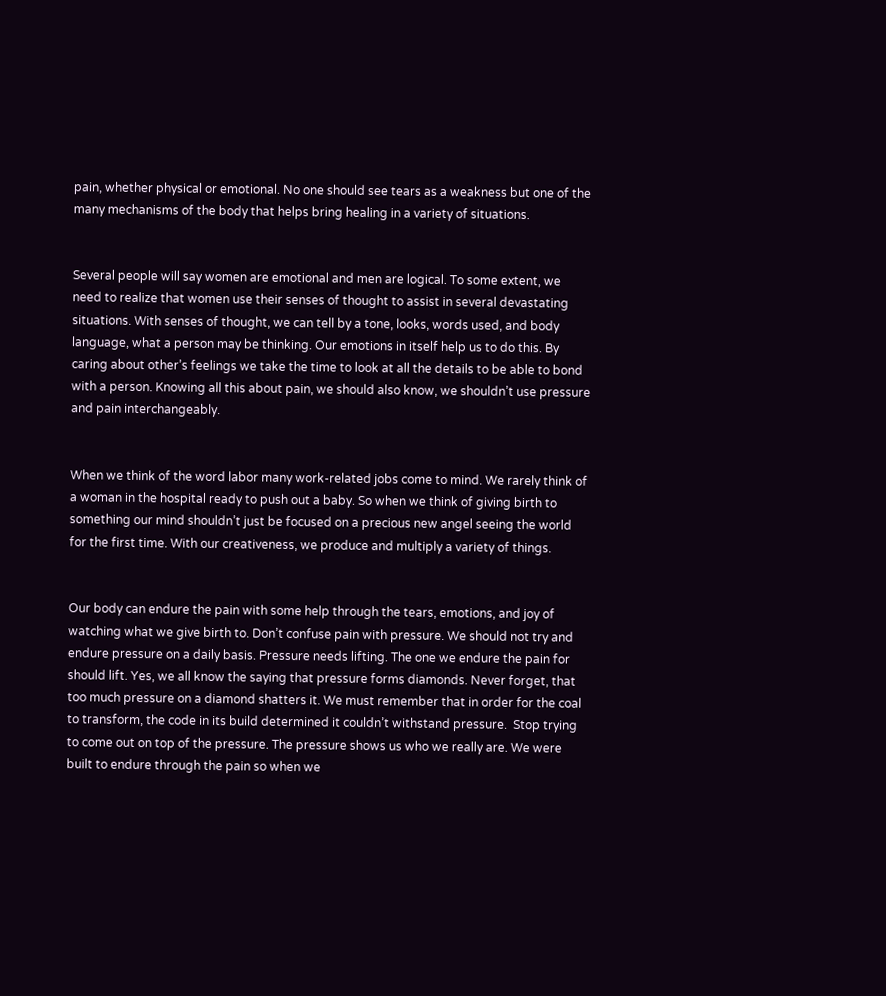pain, whether physical or emotional. No one should see tears as a weakness but one of the many mechanisms of the body that helps bring healing in a variety of situations.


Several people will say women are emotional and men are logical. To some extent, we need to realize that women use their senses of thought to assist in several devastating situations. With senses of thought, we can tell by a tone, looks, words used, and body language, what a person may be thinking. Our emotions in itself help us to do this. By caring about other’s feelings we take the time to look at all the details to be able to bond with a person. Knowing all this about pain, we should also know, we shouldn’t use pressure and pain interchangeably.


When we think of the word labor many work-related jobs come to mind. We rarely think of a woman in the hospital ready to push out a baby. So when we think of giving birth to something our mind shouldn’t just be focused on a precious new angel seeing the world for the first time. With our creativeness, we produce and multiply a variety of things.


Our body can endure the pain with some help through the tears, emotions, and joy of watching what we give birth to. Don’t confuse pain with pressure. We should not try and endure pressure on a daily basis. Pressure needs lifting. The one we endure the pain for should lift. Yes, we all know the saying that pressure forms diamonds. Never forget, that too much pressure on a diamond shatters it. We must remember that in order for the coal to transform, the code in its build determined it couldn’t withstand pressure.  Stop trying to come out on top of the pressure. The pressure shows us who we really are. We were built to endure through the pain so when we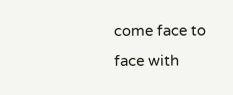come face to face with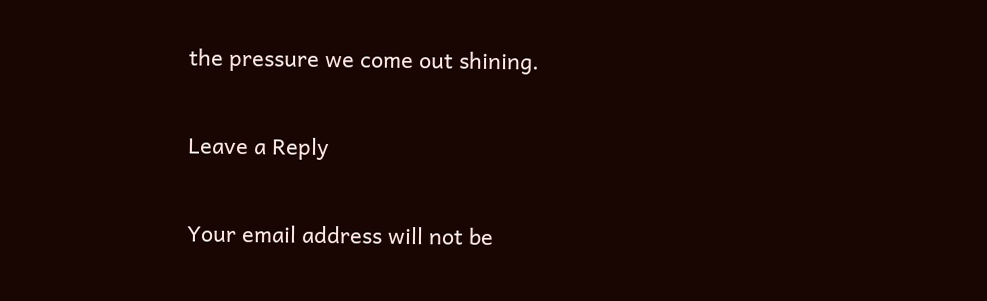the pressure we come out shining.

Leave a Reply

Your email address will not be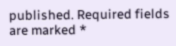published. Required fields are marked *